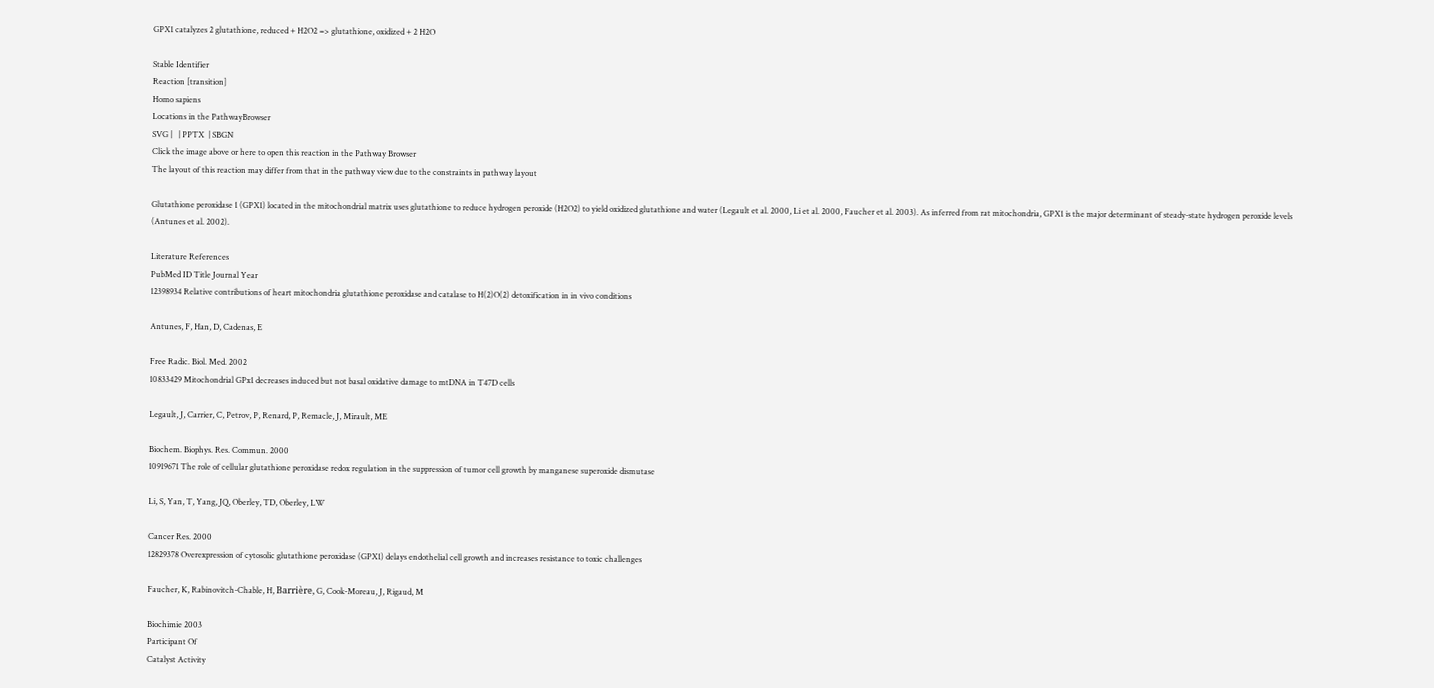GPX1 catalyzes 2 glutathione, reduced + H2O2 => glutathione, oxidized + 2 H2O

Stable Identifier
Reaction [transition]
Homo sapiens
Locations in the PathwayBrowser
SVG |   | PPTX  | SBGN
Click the image above or here to open this reaction in the Pathway Browser
The layout of this reaction may differ from that in the pathway view due to the constraints in pathway layout

Glutathione peroxidase 1 (GPX1) located in the mitochondrial matrix uses glutathione to reduce hydrogen peroxide (H2O2) to yield oxidized glutathione and water (Legault et al. 2000, Li et al. 2000, Faucher et al. 2003). As inferred from rat mitochondria, GPX1 is the major determinant of steady-state hydrogen peroxide levels (Antunes et al. 2002).

Literature References
PubMed ID Title Journal Year
12398934 Relative contributions of heart mitochondria glutathione peroxidase and catalase to H(2)O(2) detoxification in in vivo conditions

Antunes, F, Han, D, Cadenas, E

Free Radic. Biol. Med. 2002
10833429 Mitochondrial GPx1 decreases induced but not basal oxidative damage to mtDNA in T47D cells

Legault, J, Carrier, C, Petrov, P, Renard, P, Remacle, J, Mirault, ME

Biochem. Biophys. Res. Commun. 2000
10919671 The role of cellular glutathione peroxidase redox regulation in the suppression of tumor cell growth by manganese superoxide dismutase

Li, S, Yan, T, Yang, JQ, Oberley, TD, Oberley, LW

Cancer Res. 2000
12829378 Overexpression of cytosolic glutathione peroxidase (GPX1) delays endothelial cell growth and increases resistance to toxic challenges

Faucher, K, Rabinovitch-Chable, H, Barrière, G, Cook-Moreau, J, Rigaud, M

Biochimie 2003
Participant Of
Catalyst Activity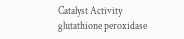Catalyst Activity
glutathione peroxidase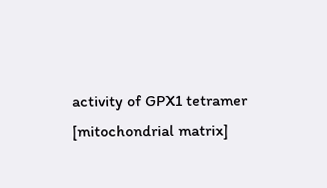activity of GPX1 tetramer [mitochondrial matrix]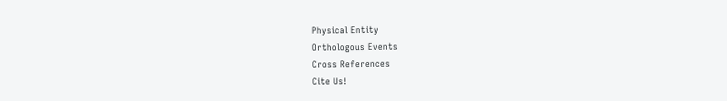Physical Entity
Orthologous Events
Cross References
Cite Us!